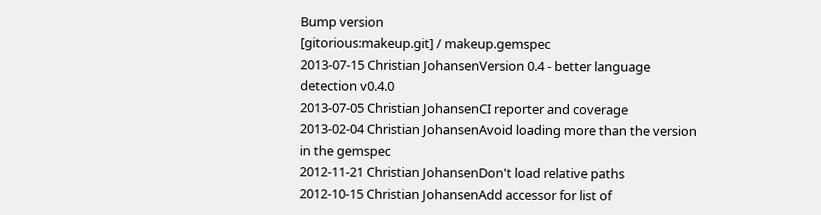Bump version
[gitorious:makeup.git] / makeup.gemspec
2013-07-15 Christian JohansenVersion 0.4 - better language detection v0.4.0
2013-07-05 Christian JohansenCI reporter and coverage
2013-02-04 Christian JohansenAvoid loading more than the version in the gemspec
2012-11-21 Christian JohansenDon't load relative paths
2012-10-15 Christian JohansenAdd accessor for list of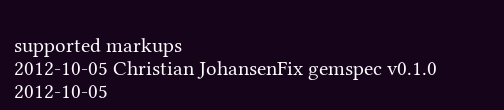supported markups
2012-10-05 Christian JohansenFix gemspec v0.1.0
2012-10-05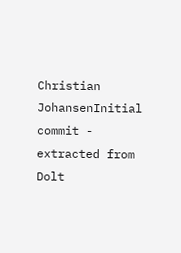Christian JohansenInitial commit - extracted from Dolt